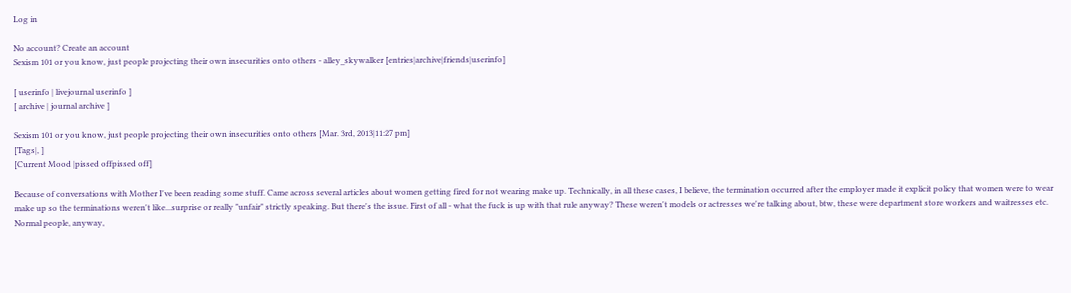Log in

No account? Create an account
Sexism 101 or you know, just people projecting their own insecurities onto others - alley_skywalker [entries|archive|friends|userinfo]

[ userinfo | livejournal userinfo ]
[ archive | journal archive ]

Sexism 101 or you know, just people projecting their own insecurities onto others [Mar. 3rd, 2013|11:27 pm]
[Tags|, ]
[Current Mood |pissed offpissed off]

Because of conversations with Mother I've been reading some stuff. Came across several articles about women getting fired for not wearing make up. Technically, in all these cases, I believe, the termination occurred after the employer made it explicit policy that women were to wear make up so the terminations weren't like...surprise or really "unfair" strictly speaking. But there's the issue. First of all - what the fuck is up with that rule anyway? These weren't models or actresses we're talking about, btw, these were department store workers and waitresses etc. Normal people, anyway,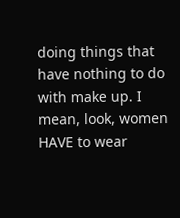doing things that have nothing to do with make up. I mean, look, women HAVE to wear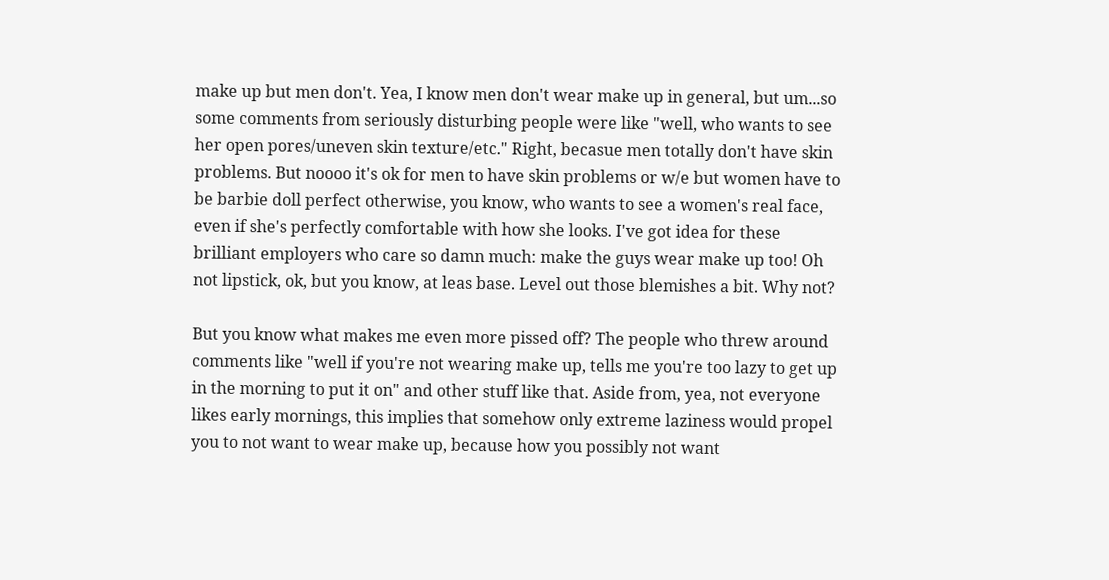make up but men don't. Yea, I know men don't wear make up in general, but um...so some comments from seriously disturbing people were like "well, who wants to see her open pores/uneven skin texture/etc." Right, becasue men totally don't have skin problems. But noooo it's ok for men to have skin problems or w/e but women have to be barbie doll perfect otherwise, you know, who wants to see a women's real face, even if she's perfectly comfortable with how she looks. I've got idea for these brilliant employers who care so damn much: make the guys wear make up too! Oh not lipstick, ok, but you know, at leas base. Level out those blemishes a bit. Why not?

But you know what makes me even more pissed off? The people who threw around comments like "well if you're not wearing make up, tells me you're too lazy to get up in the morning to put it on" and other stuff like that. Aside from, yea, not everyone likes early mornings, this implies that somehow only extreme laziness would propel you to not want to wear make up, because how you possibly not want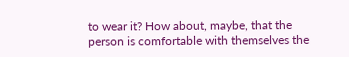to wear it? How about, maybe, that the person is comfortable with themselves the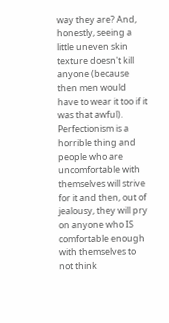way they are? And, honestly, seeing a little uneven skin texture doesn't kill anyone (because then men would have to wear it too if it was that awful). Perfectionism is a horrible thing and people who are uncomfortable with themselves will strive for it and then, out of jealousy, they will pry on anyone who IS comfortable enough with themselves to not think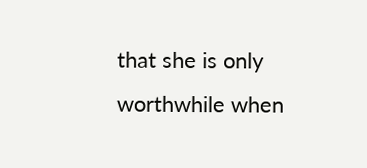that she is only worthwhile when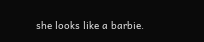she looks like a barbie.